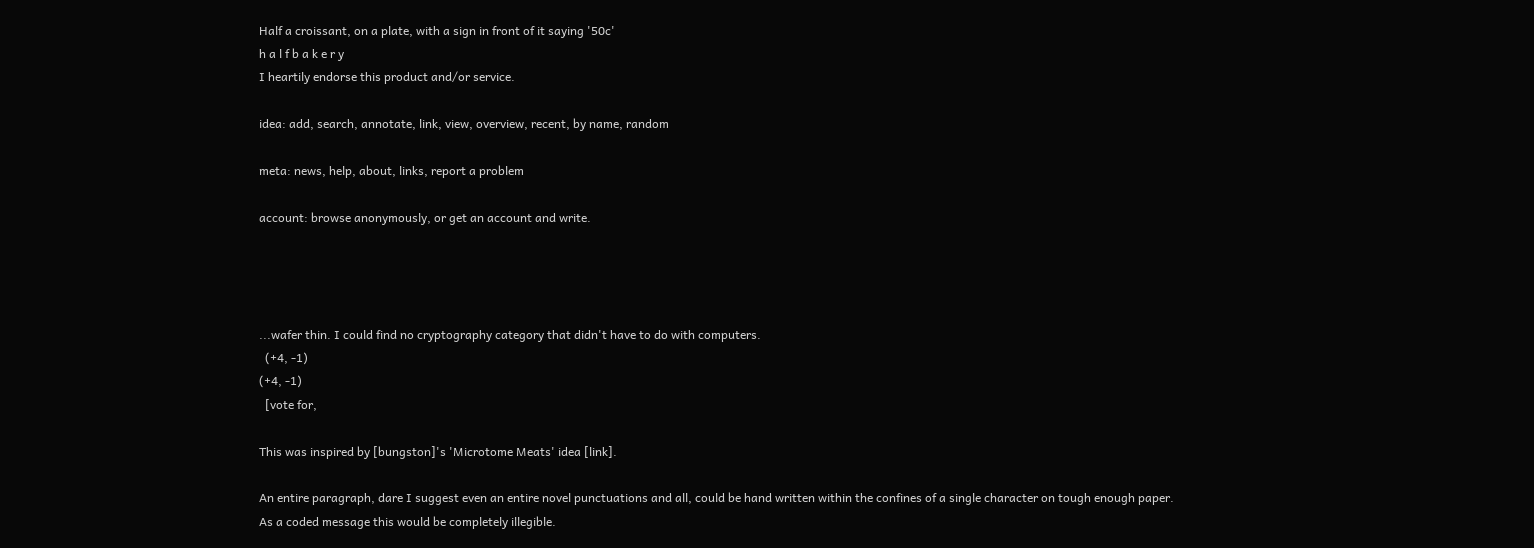Half a croissant, on a plate, with a sign in front of it saying '50c'
h a l f b a k e r y
I heartily endorse this product and/or service.

idea: add, search, annotate, link, view, overview, recent, by name, random

meta: news, help, about, links, report a problem

account: browse anonymously, or get an account and write.




...wafer thin. I could find no cryptography category that didn't have to do with computers.
  (+4, -1)
(+4, -1)
  [vote for,

This was inspired by [bungston]'s 'Microtome Meats' idea [link].

An entire paragraph, dare I suggest even an entire novel punctuations and all, could be hand written within the confines of a single character on tough enough paper.
As a coded message this would be completely illegible.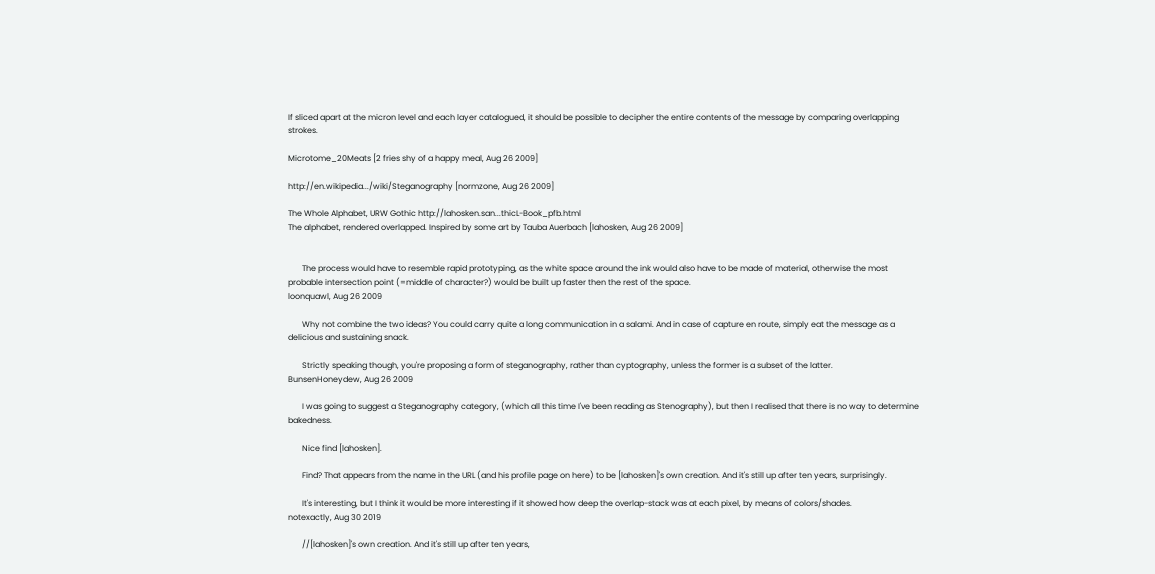If sliced apart at the micron level and each layer catalogued, it should be possible to decipher the entire contents of the message by comparing overlapping strokes.

Microtome_20Meats [2 fries shy of a happy meal, Aug 26 2009]

http://en.wikipedia.../wiki/Steganography [normzone, Aug 26 2009]

The Whole Alphabet, URW Gothic http://lahosken.san...thicL-Book_pfb.html
The alphabet, rendered overlapped. Inspired by some art by Tauba Auerbach [lahosken, Aug 26 2009]


       The process would have to resemble rapid prototyping, as the white space around the ink would also have to be made of material, otherwise the most probable intersection point (=middle of character?) would be built up faster then the rest of the space.
loonquawl, Aug 26 2009

       Why not combine the two ideas? You could carry quite a long communication in a salami. And in case of capture en route, simply eat the message as a delicious and sustaining snack.

       Strictly speaking though, you're proposing a form of steganography, rather than cyptography, unless the former is a subset of the latter.
BunsenHoneydew, Aug 26 2009

       I was going to suggest a Steganography category, (which all this time I've been reading as Stenography), but then I realised that there is no way to determine bakedness.

       Nice find [lahosken].

       Find? That appears from the name in the URL (and his profile page on here) to be [lahosken]'s own creation. And it's still up after ten years, surprisingly.

       It's interesting, but I think it would be more interesting if it showed how deep the overlap-stack was at each pixel, by means of colors/shades.
notexactly, Aug 30 2019

       //[lahosken]'s own creation. And it's still up after ten years,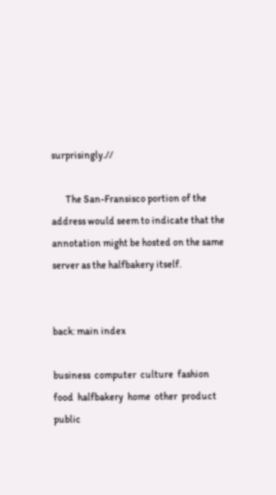surprisingly.//

       The San-Fransisco portion of the address would seem to indicate that the annotation might be hosted on the same server as the halfbakery itself.


back: main index

business  computer  culture  fashion  food  halfbakery  home  other  product  public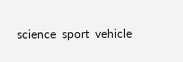science  sport  vehicle